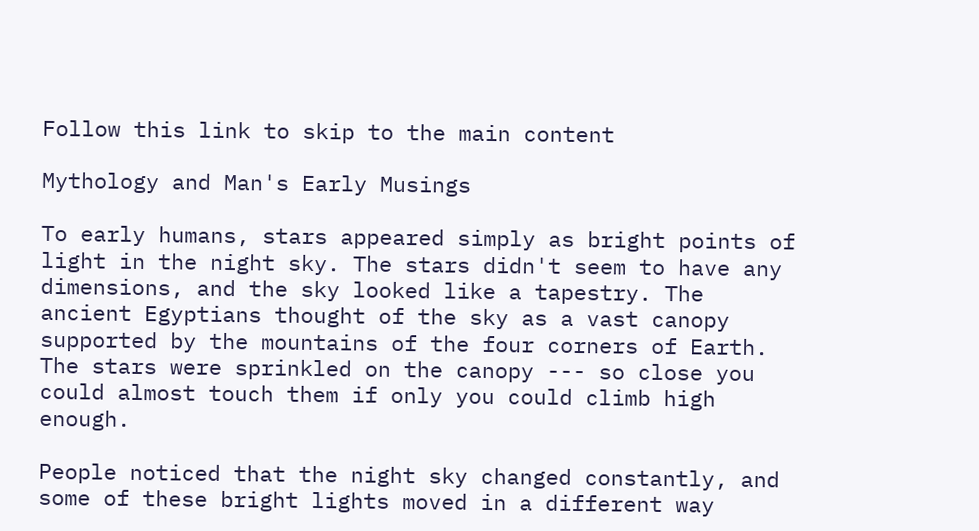Follow this link to skip to the main content

Mythology and Man's Early Musings

To early humans, stars appeared simply as bright points of light in the night sky. The stars didn't seem to have any dimensions, and the sky looked like a tapestry. The ancient Egyptians thought of the sky as a vast canopy supported by the mountains of the four corners of Earth. The stars were sprinkled on the canopy --- so close you could almost touch them if only you could climb high enough.

People noticed that the night sky changed constantly, and some of these bright lights moved in a different way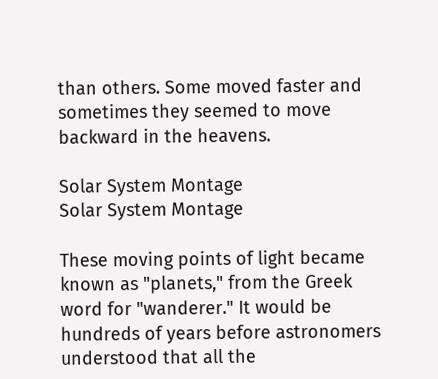than others. Some moved faster and sometimes they seemed to move backward in the heavens.

Solar System Montage
Solar System Montage

These moving points of light became known as "planets," from the Greek word for "wanderer." It would be hundreds of years before astronomers understood that all the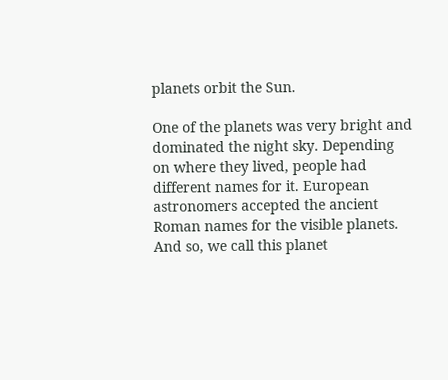planets orbit the Sun.

One of the planets was very bright and dominated the night sky. Depending on where they lived, people had different names for it. European astronomers accepted the ancient Roman names for the visible planets. And so, we call this planet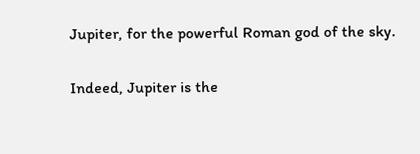Jupiter, for the powerful Roman god of the sky.

Indeed, Jupiter is the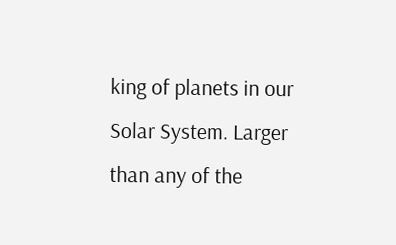king of planets in our Solar System. Larger than any of the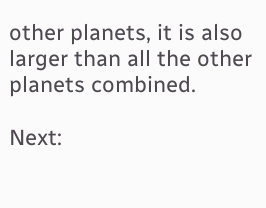other planets, it is also larger than all the other planets combined.

Next: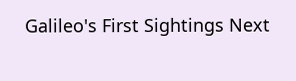Galileo's First Sightings Next